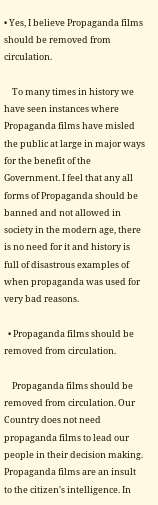• Yes, I believe Propaganda films should be removed from circulation.

    To many times in history we have seen instances where Propaganda films have misled the public at large in major ways for the benefit of the Government. I feel that any all forms of Propaganda should be banned and not allowed in society in the modern age, there is no need for it and history is full of disastrous examples of when propaganda was used for very bad reasons.

  • Propaganda films should be removed from circulation.

    Propaganda films should be removed from circulation. Our Country does not need propaganda films to lead our people in their decision making. Propaganda films are an insult to the citizen's intelligence. In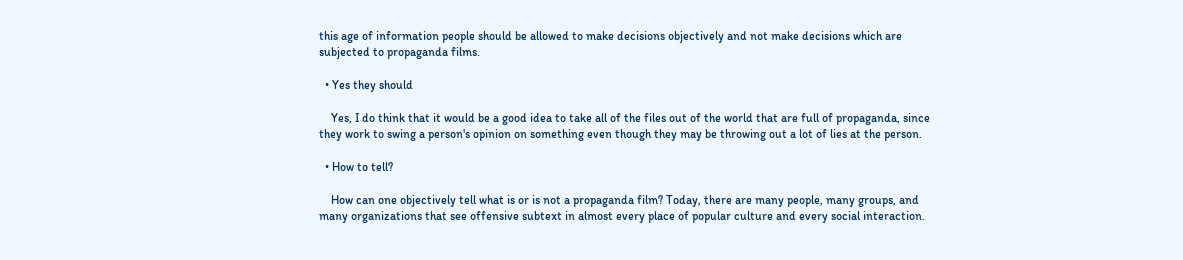this age of information people should be allowed to make decisions objectively and not make decisions which are subjected to propaganda films.

  • Yes they should

    Yes, I do think that it would be a good idea to take all of the files out of the world that are full of propaganda, since they work to swing a person's opinion on something even though they may be throwing out a lot of lies at the person.

  • How to tell?

    How can one objectively tell what is or is not a propaganda film? Today, there are many people, many groups, and many organizations that see offensive subtext in almost every place of popular culture and every social interaction.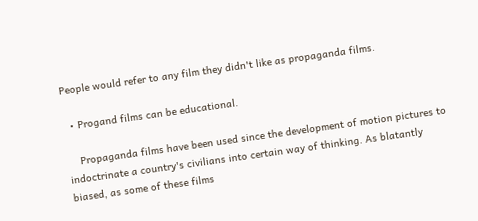People would refer to any film they didn't like as propaganda films.

  • Progand films can be educational.

    Propaganda films have been used since the development of motion pictures to indoctrinate a country's civilians into certain way of thinking. As blatantly biased, as some of these films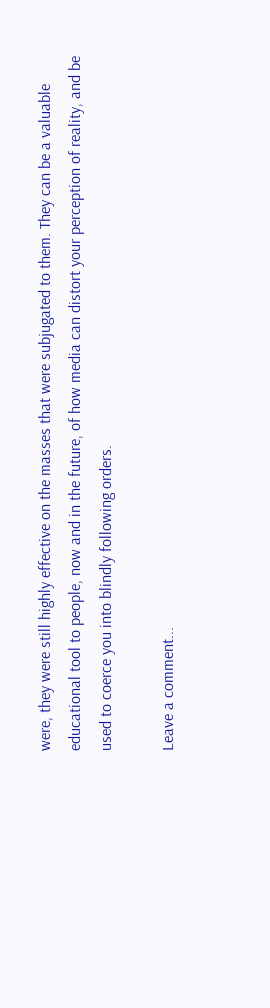were, they were still highly effective on the masses that were subjugated to them. They can be a valuable educational tool to people, now and in the future, of how media can distort your perception of reality, and be used to coerce you into blindly following orders.

Leave a comment...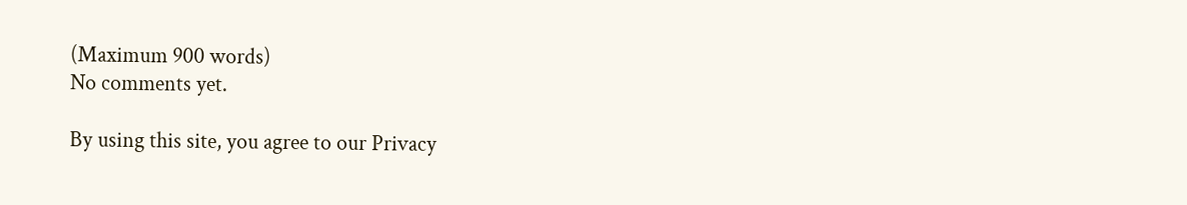(Maximum 900 words)
No comments yet.

By using this site, you agree to our Privacy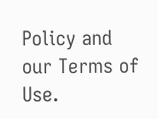Policy and our Terms of Use.